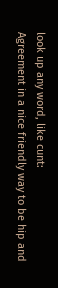look up any word, like cunt:
Agreement in a nice friendly way to be hip and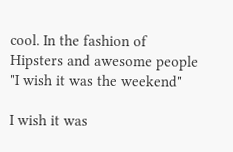cool. In the fashion of Hipsters and awesome people
"I wish it was the weekend"

I wish it was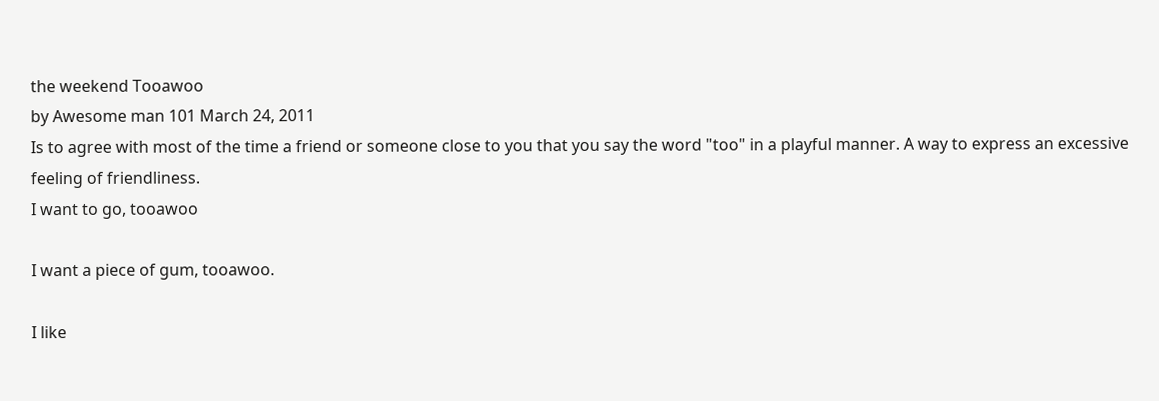the weekend Tooawoo
by Awesome man 101 March 24, 2011
Is to agree with most of the time a friend or someone close to you that you say the word "too" in a playful manner. A way to express an excessive feeling of friendliness.
I want to go, tooawoo

I want a piece of gum, tooawoo.

I like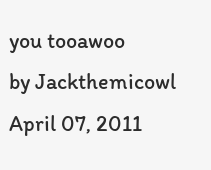you tooawoo
by Jackthemicowl April 07, 2011